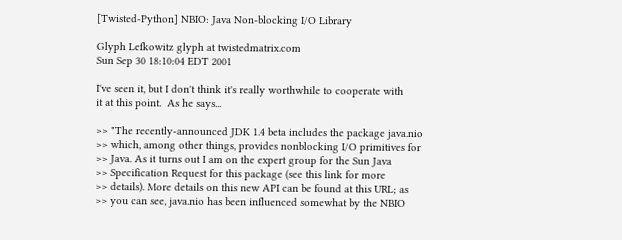[Twisted-Python] NBIO: Java Non-blocking I/O Library

Glyph Lefkowitz glyph at twistedmatrix.com
Sun Sep 30 18:10:04 EDT 2001

I've seen it, but I don't think it's really worthwhile to cooperate with
it at this point.  As he says...

>> "The recently-announced JDK 1.4 beta includes the package java.nio
>> which, among other things, provides nonblocking I/O primitives for
>> Java. As it turns out I am on the expert group for the Sun Java
>> Specification Request for this package (see this link for more
>> details). More details on this new API can be found at this URL; as
>> you can see, java.nio has been influenced somewhat by the NBIO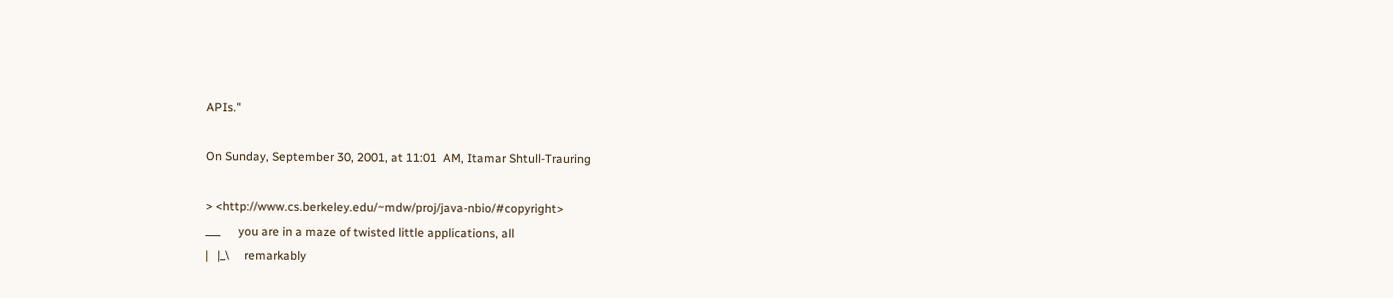APIs."

On Sunday, September 30, 2001, at 11:01  AM, Itamar Shtull-Trauring

> <http://www.cs.berkeley.edu/~mdw/proj/java-nbio/#copyright>
___      you are in a maze of twisted little applications, all
|   |_\     remarkably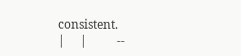consistent.
|     |          --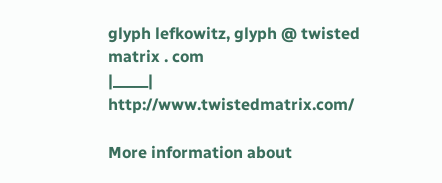glyph lefkowitz, glyph @ twisted matrix . com
|_____|             http://www.twistedmatrix.com/

More information about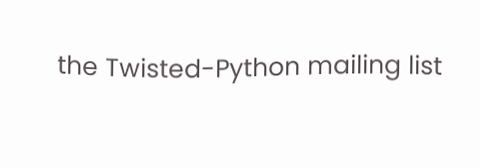the Twisted-Python mailing list